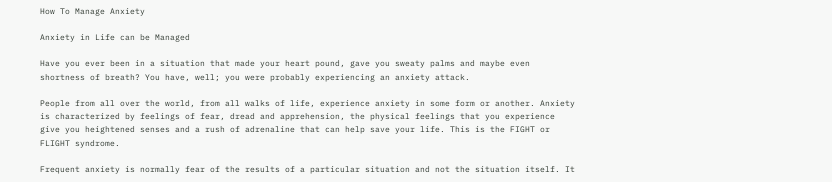How To Manage Anxiety

Anxiety in Life can be Managed

Have you ever been in a situation that made your heart pound, gave you sweaty palms and maybe even shortness of breath? You have, well; you were probably experiencing an anxiety attack.

People from all over the world, from all walks of life, experience anxiety in some form or another. Anxiety is characterized by feelings of fear, dread and apprehension, the physical feelings that you experience give you heightened senses and a rush of adrenaline that can help save your life. This is the FIGHT or FLIGHT syndrome.

Frequent anxiety is normally fear of the results of a particular situation and not the situation itself. It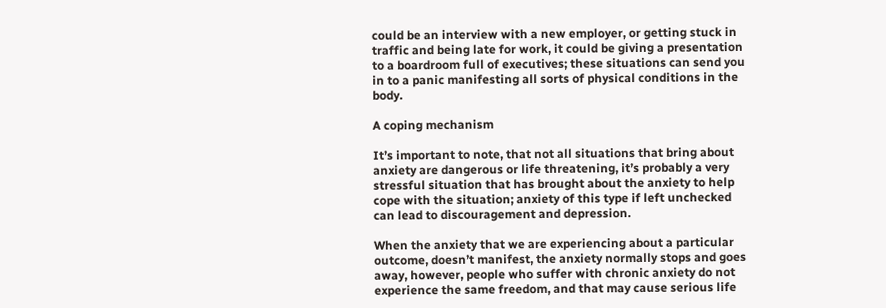could be an interview with a new employer, or getting stuck in traffic and being late for work, it could be giving a presentation to a boardroom full of executives; these situations can send you in to a panic manifesting all sorts of physical conditions in the body.

A coping mechanism

It’s important to note, that not all situations that bring about anxiety are dangerous or life threatening, it’s probably a very stressful situation that has brought about the anxiety to help cope with the situation; anxiety of this type if left unchecked can lead to discouragement and depression.

When the anxiety that we are experiencing about a particular outcome, doesn’t manifest, the anxiety normally stops and goes away, however, people who suffer with chronic anxiety do not experience the same freedom, and that may cause serious life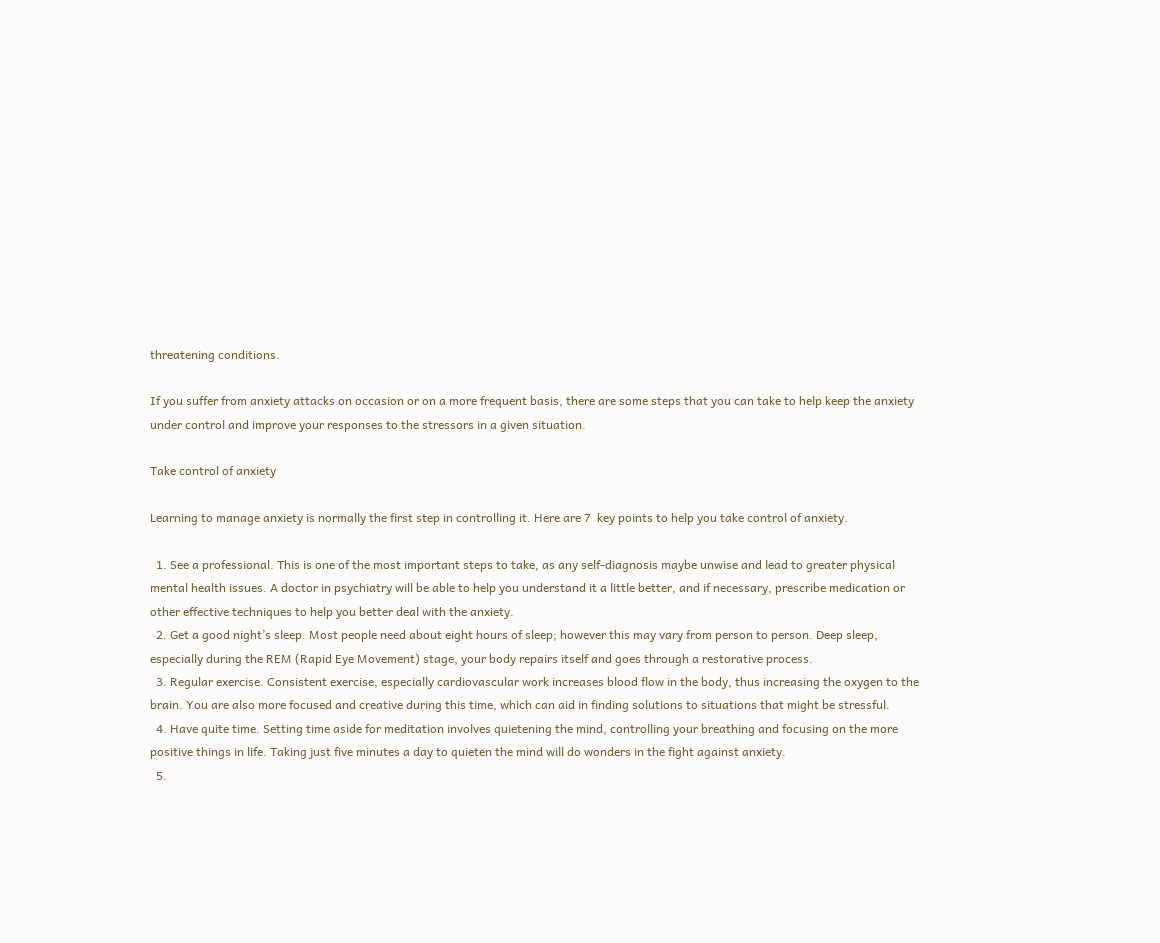threatening conditions.

If you suffer from anxiety attacks on occasion or on a more frequent basis, there are some steps that you can take to help keep the anxiety under control and improve your responses to the stressors in a given situation.

Take control of anxiety

Learning to manage anxiety is normally the first step in controlling it. Here are 7  key points to help you take control of anxiety.

  1. See a professional. This is one of the most important steps to take, as any self-diagnosis maybe unwise and lead to greater physical mental health issues. A doctor in psychiatry will be able to help you understand it a little better, and if necessary, prescribe medication or other effective techniques to help you better deal with the anxiety.
  2. Get a good night’s sleep. Most people need about eight hours of sleep; however this may vary from person to person. Deep sleep, especially during the REM (Rapid Eye Movement) stage, your body repairs itself and goes through a restorative process.
  3. Regular exercise. Consistent exercise, especially cardiovascular work increases blood flow in the body, thus increasing the oxygen to the brain. You are also more focused and creative during this time, which can aid in finding solutions to situations that might be stressful.
  4. Have quite time. Setting time aside for meditation involves quietening the mind, controlling your breathing and focusing on the more positive things in life. Taking just five minutes a day to quieten the mind will do wonders in the fight against anxiety.
  5.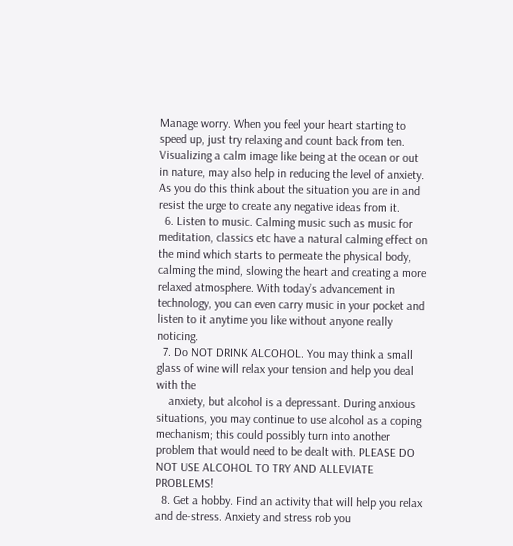Manage worry. When you feel your heart starting to speed up, just try relaxing and count back from ten. Visualizing a calm image like being at the ocean or out in nature, may also help in reducing the level of anxiety. As you do this think about the situation you are in and resist the urge to create any negative ideas from it.
  6. Listen to music. Calming music such as music for meditation, classics etc have a natural calming effect on the mind which starts to permeate the physical body, calming the mind, slowing the heart and creating a more relaxed atmosphere. With today’s advancement in technology, you can even carry music in your pocket and listen to it anytime you like without anyone really noticing.
  7. Do NOT DRINK ALCOHOL. You may think a small glass of wine will relax your tension and help you deal with the
    anxiety, but alcohol is a depressant. During anxious situations, you may continue to use alcohol as a coping mechanism; this could possibly turn into another problem that would need to be dealt with. PLEASE DO NOT USE ALCOHOL TO TRY AND ALLEVIATE PROBLEMS!
  8. Get a hobby. Find an activity that will help you relax and de-stress. Anxiety and stress rob you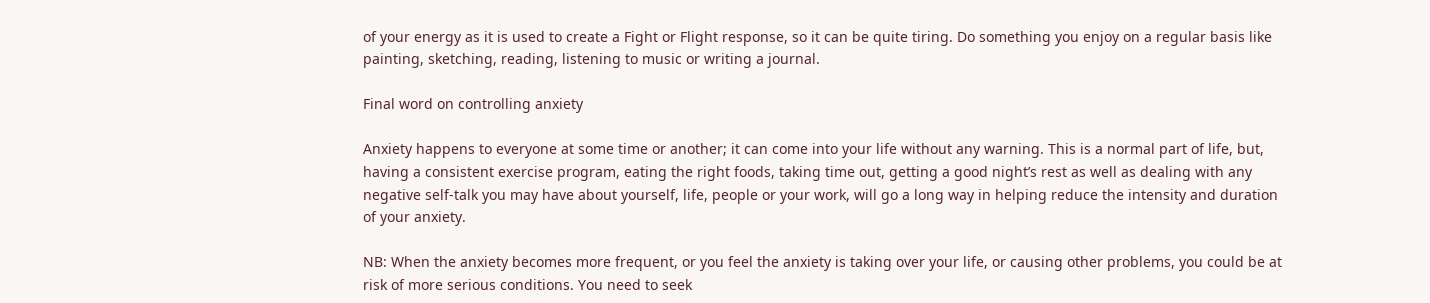of your energy as it is used to create a Fight or Flight response, so it can be quite tiring. Do something you enjoy on a regular basis like painting, sketching, reading, listening to music or writing a journal.

Final word on controlling anxiety

Anxiety happens to everyone at some time or another; it can come into your life without any warning. This is a normal part of life, but, having a consistent exercise program, eating the right foods, taking time out, getting a good night’s rest as well as dealing with any negative self-talk you may have about yourself, life, people or your work, will go a long way in helping reduce the intensity and duration of your anxiety.

NB: When the anxiety becomes more frequent, or you feel the anxiety is taking over your life, or causing other problems, you could be at risk of more serious conditions. You need to seek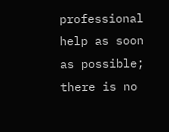professional help as soon as possible; there is no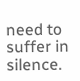need to suffer in silence.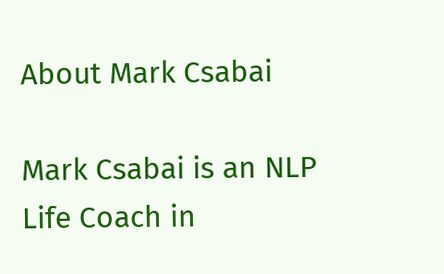About Mark Csabai

Mark Csabai is an NLP Life Coach in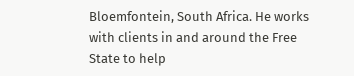Bloemfontein, South Africa. He works with clients in and around the Free State to help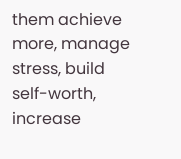them achieve more, manage stress, build self-worth, increase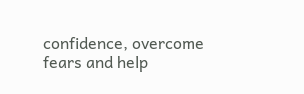confidence, overcome fears and help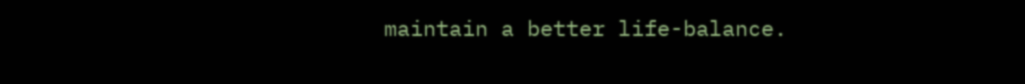maintain a better life-balance.